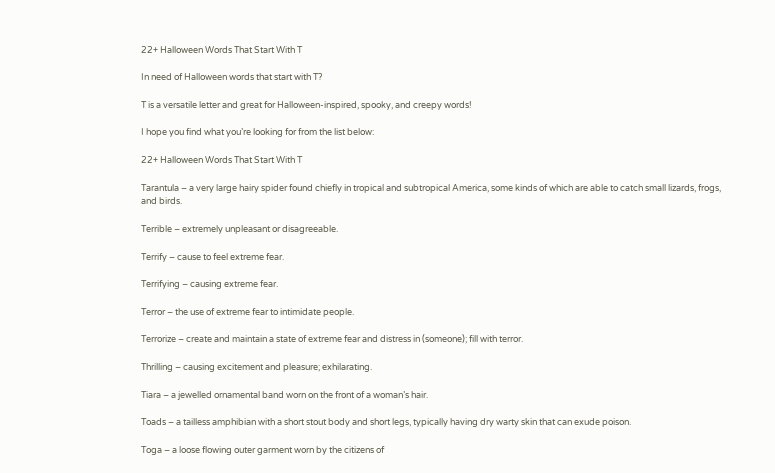22+ Halloween Words That Start With T

In need of Halloween words that start with T?

T is a versatile letter and great for Halloween-inspired, spooky, and creepy words!

I hope you find what you’re looking for from the list below:

22+ Halloween Words That Start With T

Tarantula – a very large hairy spider found chiefly in tropical and subtropical America, some kinds of which are able to catch small lizards, frogs, and birds.

Terrible – extremely unpleasant or disagreeable.

Terrify – cause to feel extreme fear.

Terrifying – causing extreme fear.

Terror – the use of extreme fear to intimidate people.

Terrorize – create and maintain a state of extreme fear and distress in (someone); fill with terror.

Thrilling – causing excitement and pleasure; exhilarating.

Tiara – a jewelled ornamental band worn on the front of a woman’s hair.

Toads – a tailless amphibian with a short stout body and short legs, typically having dry warty skin that can exude poison.

Toga – a loose flowing outer garment worn by the citizens of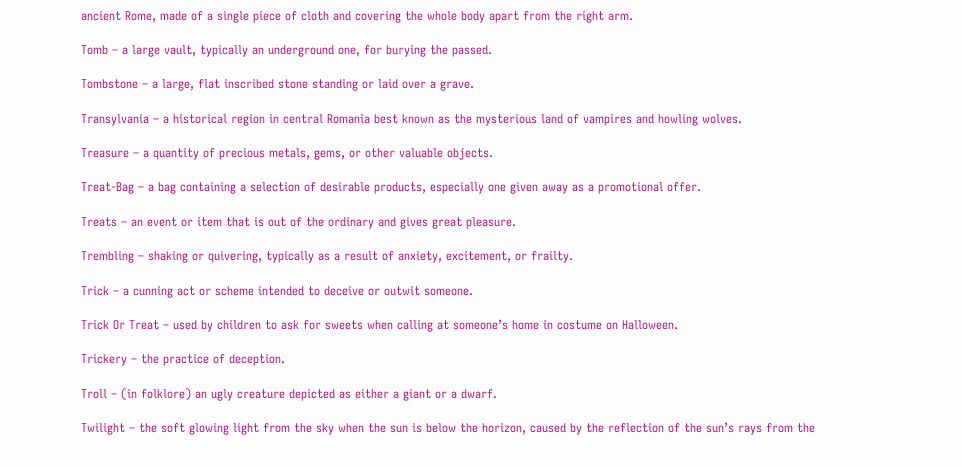ancient Rome, made of a single piece of cloth and covering the whole body apart from the right arm.

Tomb – a large vault, typically an underground one, for burying the passed.

Tombstone – a large, flat inscribed stone standing or laid over a grave.

Transylvania – a historical region in central Romania best known as the mysterious land of vampires and howling wolves.

Treasure – a quantity of precious metals, gems, or other valuable objects.

Treat-Bag – a bag containing a selection of desirable products, especially one given away as a promotional offer.

Treats – an event or item that is out of the ordinary and gives great pleasure.

Trembling – shaking or quivering, typically as a result of anxiety, excitement, or frailty.

Trick – a cunning act or scheme intended to deceive or outwit someone.

Trick Or Treat – used by children to ask for sweets when calling at someone’s home in costume on Halloween.

Trickery – the practice of deception.

Troll – (in folklore) an ugly creature depicted as either a giant or a dwarf.

Twilight – the soft glowing light from the sky when the sun is below the horizon, caused by the reflection of the sun’s rays from the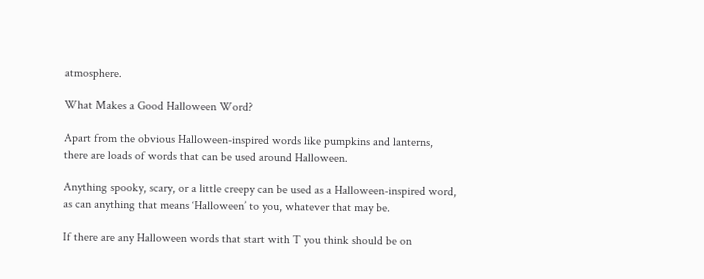atmosphere.

What Makes a Good Halloween Word?

Apart from the obvious Halloween-inspired words like pumpkins and lanterns, there are loads of words that can be used around Halloween.

Anything spooky, scary, or a little creepy can be used as a Halloween-inspired word, as can anything that means ‘Halloween’ to you, whatever that may be.

If there are any Halloween words that start with T you think should be on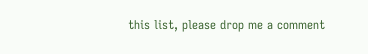this list, please drop me a comment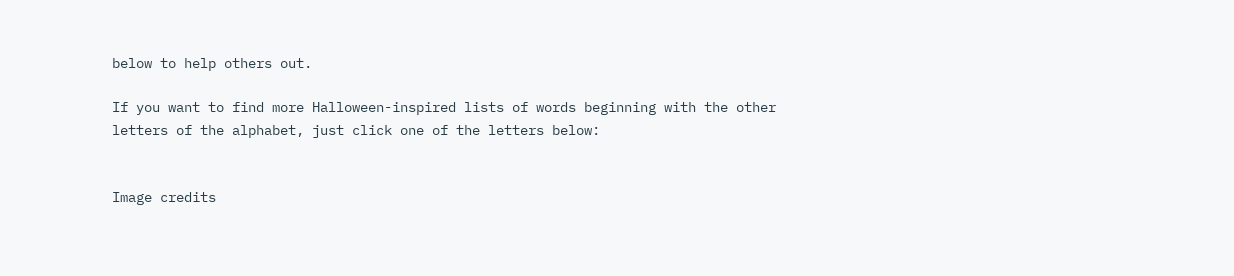below to help others out.

If you want to find more Halloween-inspired lists of words beginning with the other letters of the alphabet, just click one of the letters below:


Image credits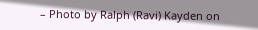– Photo by Ralph (Ravi) Kayden on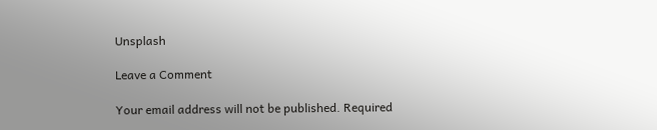Unsplash

Leave a Comment

Your email address will not be published. Required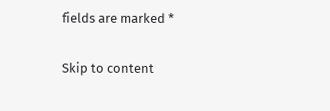fields are marked *

Skip to content